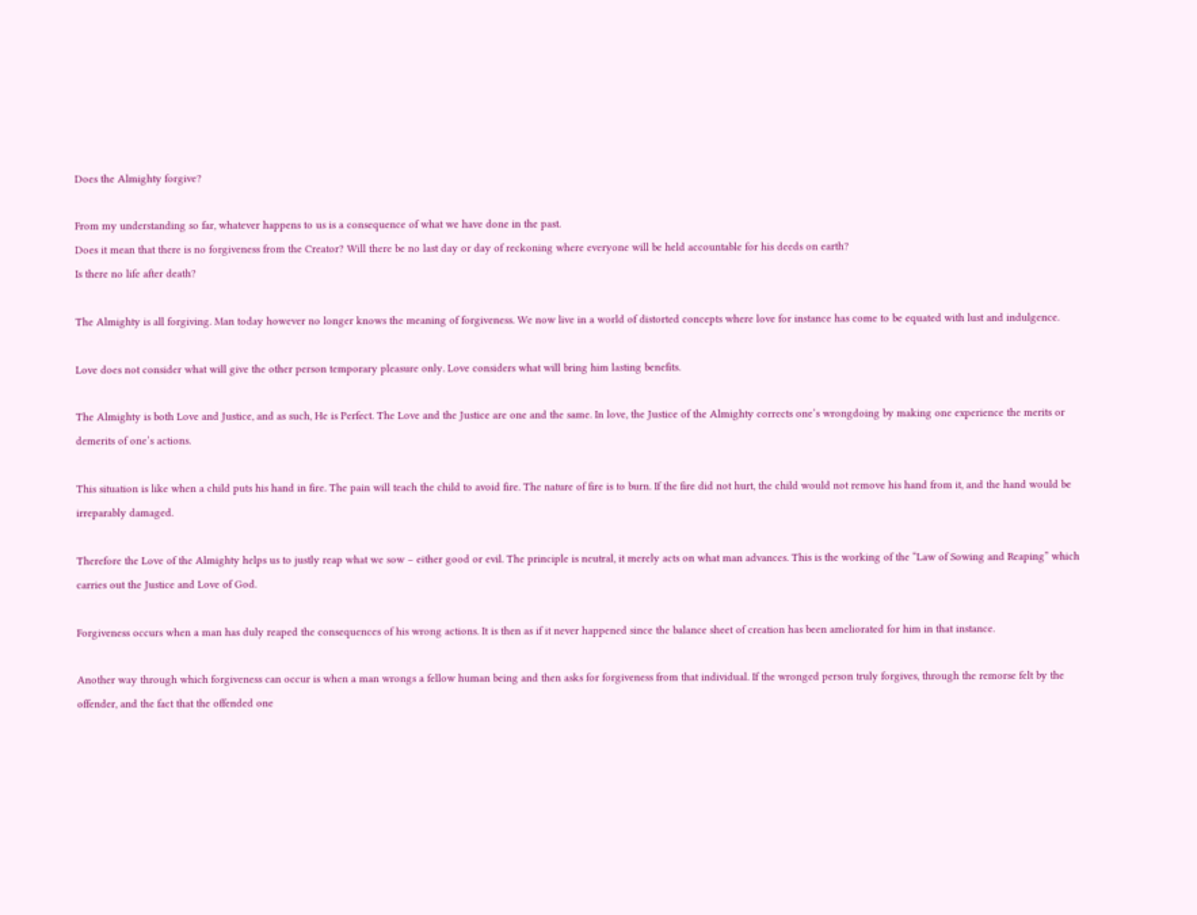Does the Almighty forgive?

From my understanding so far, whatever happens to us is a consequence of what we have done in the past.
Does it mean that there is no forgiveness from the Creator? Will there be no last day or day of reckoning where everyone will be held accountable for his deeds on earth?
Is there no life after death?

The Almighty is all forgiving. Man today however no longer knows the meaning of forgiveness. We now live in a world of distorted concepts where love for instance has come to be equated with lust and indulgence.

Love does not consider what will give the other person temporary pleasure only. Love considers what will bring him lasting benefits.

The Almighty is both Love and Justice, and as such, He is Perfect. The Love and the Justice are one and the same. In love, the Justice of the Almighty corrects one’s wrongdoing by making one experience the merits or demerits of one’s actions.

This situation is like when a child puts his hand in fire. The pain will teach the child to avoid fire. The nature of fire is to burn. If the fire did not hurt, the child would not remove his hand from it, and the hand would be irreparably damaged.

Therefore the Love of the Almighty helps us to justly reap what we sow – either good or evil. The principle is neutral, it merely acts on what man advances. This is the working of the “Law of Sowing and Reaping” which carries out the Justice and Love of God.

Forgiveness occurs when a man has duly reaped the consequences of his wrong actions. It is then as if it never happened since the balance sheet of creation has been ameliorated for him in that instance.

Another way through which forgiveness can occur is when a man wrongs a fellow human being and then asks for forgiveness from that individual. If the wronged person truly forgives, through the remorse felt by the offender, and the fact that the offended one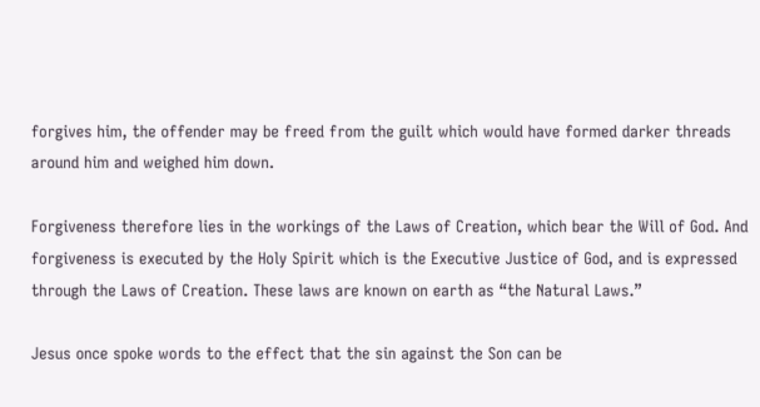forgives him, the offender may be freed from the guilt which would have formed darker threads around him and weighed him down.

Forgiveness therefore lies in the workings of the Laws of Creation, which bear the Will of God. And forgiveness is executed by the Holy Spirit which is the Executive Justice of God, and is expressed through the Laws of Creation. These laws are known on earth as “the Natural Laws.”

Jesus once spoke words to the effect that the sin against the Son can be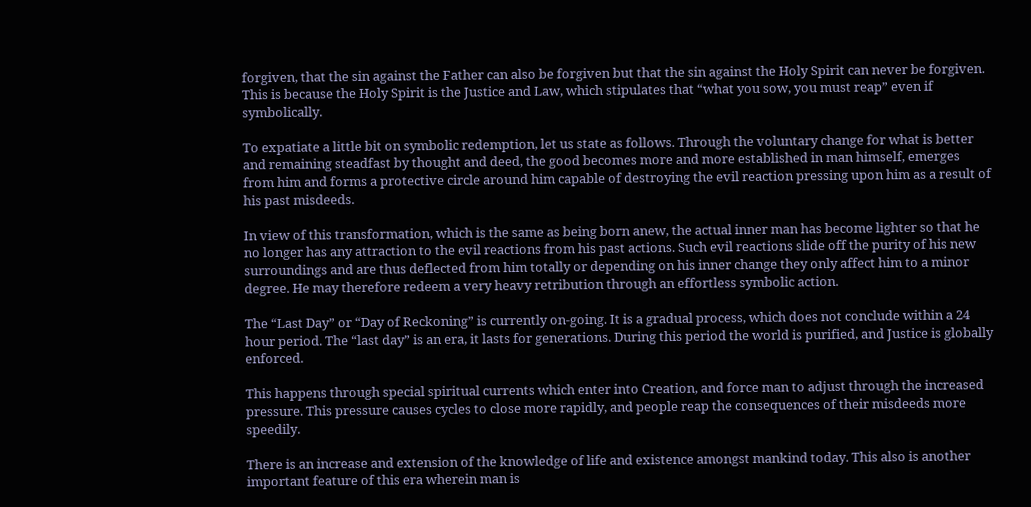forgiven, that the sin against the Father can also be forgiven but that the sin against the Holy Spirit can never be forgiven. This is because the Holy Spirit is the Justice and Law, which stipulates that “what you sow, you must reap” even if symbolically.

To expatiate a little bit on symbolic redemption, let us state as follows. Through the voluntary change for what is better and remaining steadfast by thought and deed, the good becomes more and more established in man himself, emerges from him and forms a protective circle around him capable of destroying the evil reaction pressing upon him as a result of his past misdeeds.

In view of this transformation, which is the same as being born anew, the actual inner man has become lighter so that he no longer has any attraction to the evil reactions from his past actions. Such evil reactions slide off the purity of his new surroundings and are thus deflected from him totally or depending on his inner change they only affect him to a minor degree. He may therefore redeem a very heavy retribution through an effortless symbolic action.

The “Last Day” or “Day of Reckoning” is currently on-going. It is a gradual process, which does not conclude within a 24 hour period. The “last day” is an era, it lasts for generations. During this period the world is purified, and Justice is globally enforced.

This happens through special spiritual currents which enter into Creation, and force man to adjust through the increased pressure. This pressure causes cycles to close more rapidly, and people reap the consequences of their misdeeds more speedily.

There is an increase and extension of the knowledge of life and existence amongst mankind today. This also is another important feature of this era wherein man is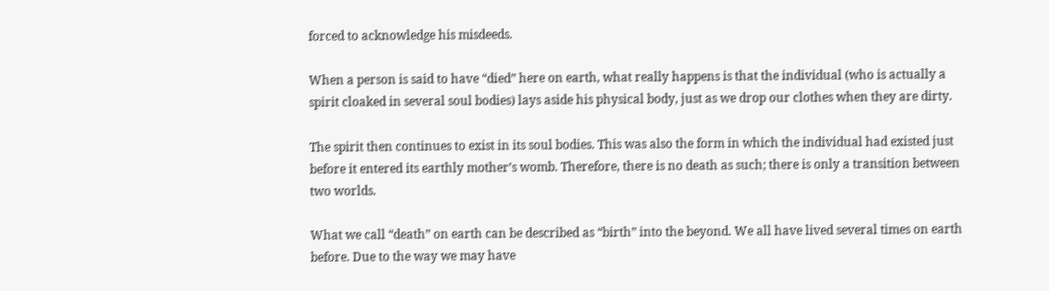forced to acknowledge his misdeeds.

When a person is said to have “died” here on earth, what really happens is that the individual (who is actually a spirit cloaked in several soul bodies) lays aside his physical body, just as we drop our clothes when they are dirty.

The spirit then continues to exist in its soul bodies. This was also the form in which the individual had existed just before it entered its earthly mother’s womb. Therefore, there is no death as such; there is only a transition between two worlds.

What we call “death” on earth can be described as “birth” into the beyond. We all have lived several times on earth before. Due to the way we may have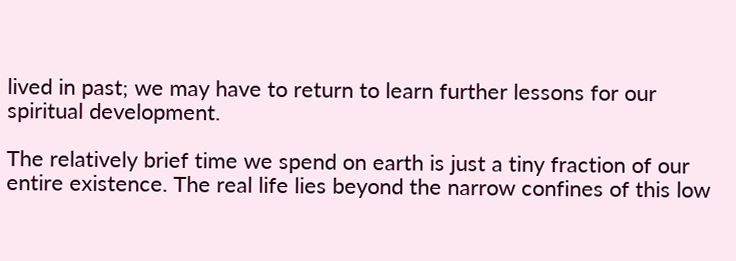lived in past; we may have to return to learn further lessons for our spiritual development.

The relatively brief time we spend on earth is just a tiny fraction of our entire existence. The real life lies beyond the narrow confines of this low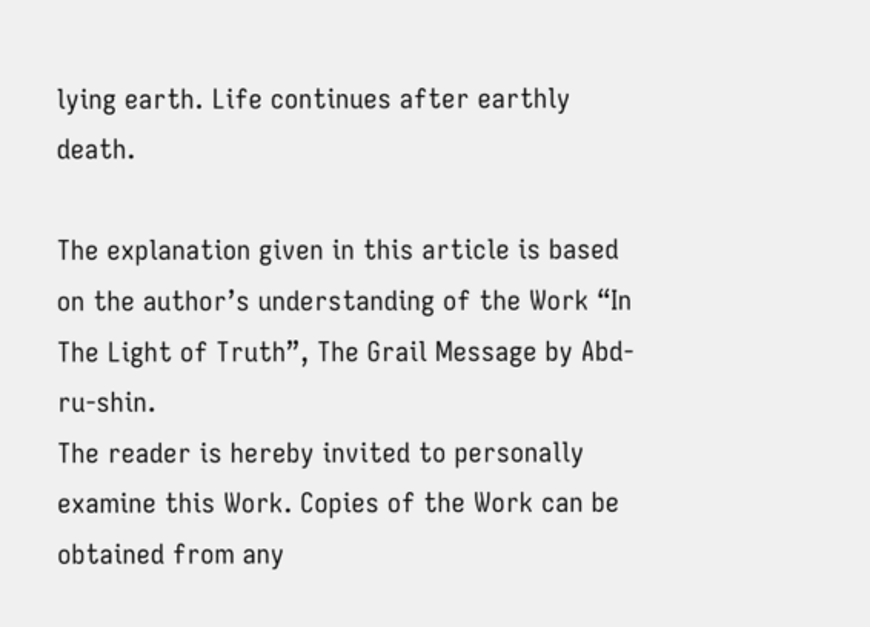lying earth. Life continues after earthly death.

The explanation given in this article is based on the author’s understanding of the Work “In The Light of Truth”, The Grail Message by Abd-ru-shin.
The reader is hereby invited to personally examine this Work. Copies of the Work can be obtained from any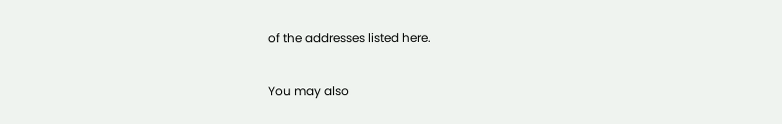of the addresses listed here.

You may also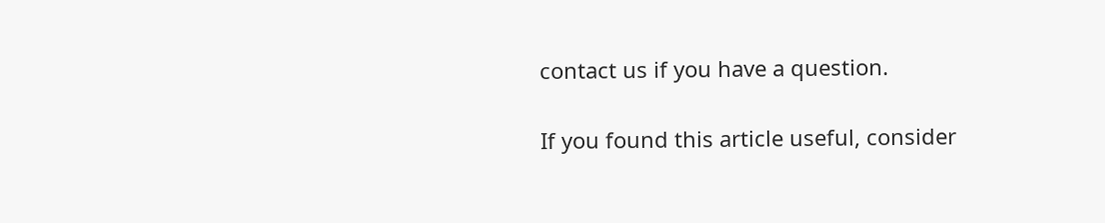contact us if you have a question.

If you found this article useful, consider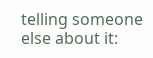telling someone else about it: